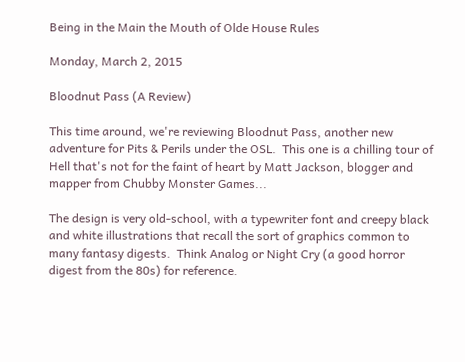Being in the Main the Mouth of Olde House Rules

Monday, March 2, 2015

Bloodnut Pass (A Review)

This time around, we're reviewing Bloodnut Pass, another new adventure for Pits & Perils under the OSL.  This one is a chilling tour of Hell that's not for the faint of heart by Matt Jackson, blogger and mapper from Chubby Monster Games...

The design is very old-school, with a typewriter font and creepy black and white illustrations that recall the sort of graphics common to many fantasy digests.  Think Analog or Night Cry (a good horror digest from the 80s) for reference.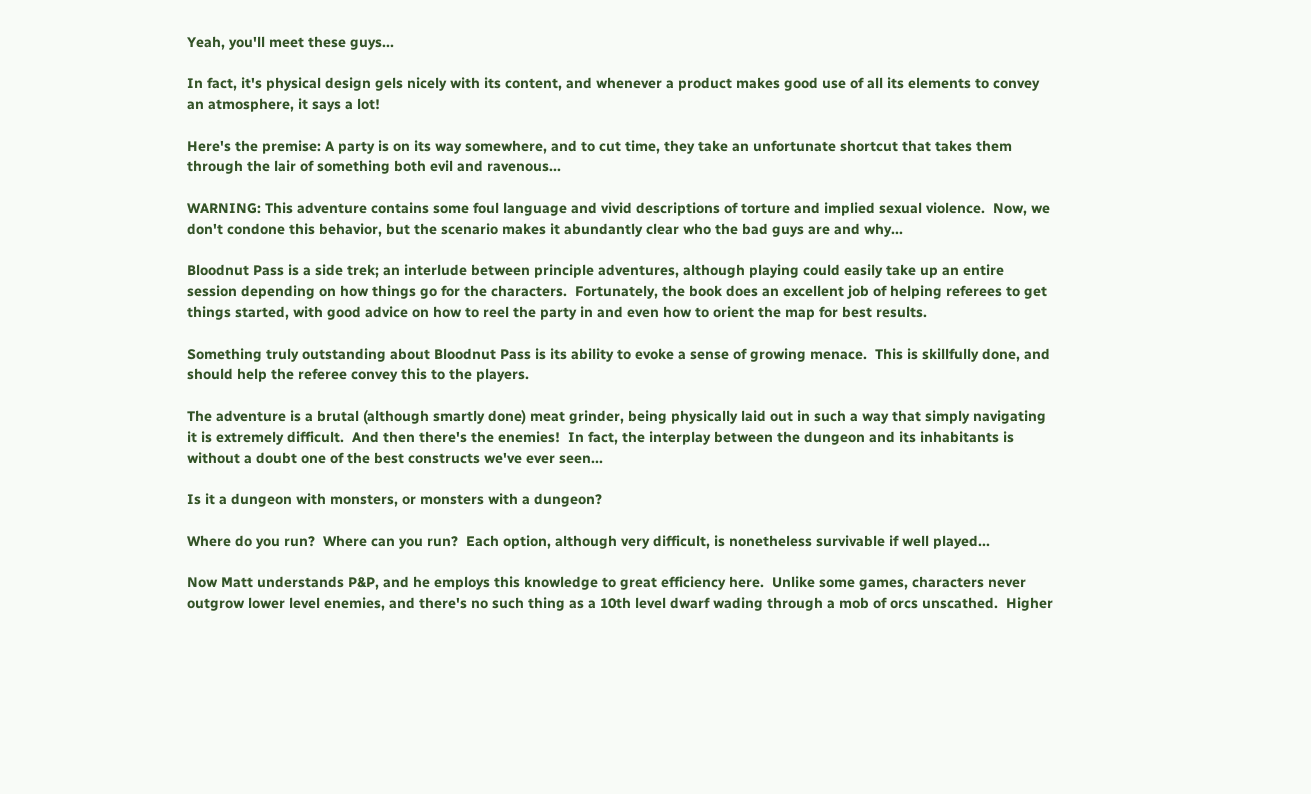Yeah, you'll meet these guys...

In fact, it's physical design gels nicely with its content, and whenever a product makes good use of all its elements to convey an atmosphere, it says a lot!

Here's the premise: A party is on its way somewhere, and to cut time, they take an unfortunate shortcut that takes them through the lair of something both evil and ravenous...

WARNING: This adventure contains some foul language and vivid descriptions of torture and implied sexual violence.  Now, we don't condone this behavior, but the scenario makes it abundantly clear who the bad guys are and why...

Bloodnut Pass is a side trek; an interlude between principle adventures, although playing could easily take up an entire session depending on how things go for the characters.  Fortunately, the book does an excellent job of helping referees to get things started, with good advice on how to reel the party in and even how to orient the map for best results.

Something truly outstanding about Bloodnut Pass is its ability to evoke a sense of growing menace.  This is skillfully done, and should help the referee convey this to the players.

The adventure is a brutal (although smartly done) meat grinder, being physically laid out in such a way that simply navigating it is extremely difficult.  And then there's the enemies!  In fact, the interplay between the dungeon and its inhabitants is without a doubt one of the best constructs we've ever seen...

Is it a dungeon with monsters, or monsters with a dungeon?

Where do you run?  Where can you run?  Each option, although very difficult, is nonetheless survivable if well played...

Now Matt understands P&P, and he employs this knowledge to great efficiency here.  Unlike some games, characters never outgrow lower level enemies, and there's no such thing as a 10th level dwarf wading through a mob of orcs unscathed.  Higher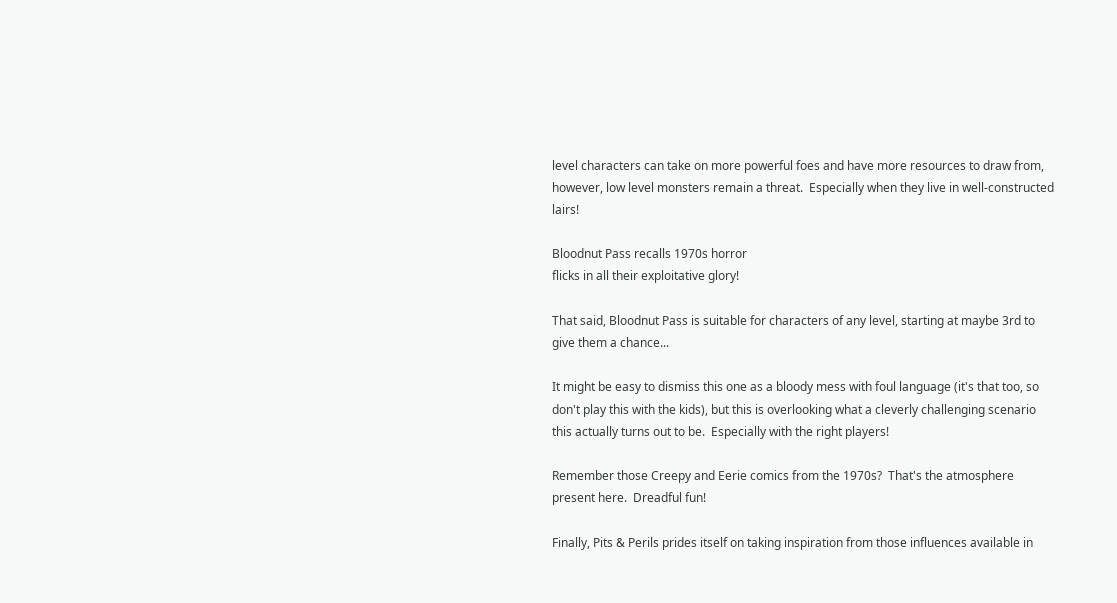level characters can take on more powerful foes and have more resources to draw from, however, low level monsters remain a threat.  Especially when they live in well-constructed lairs!

Bloodnut Pass recalls 1970s horror
flicks in all their exploitative glory!

That said, Bloodnut Pass is suitable for characters of any level, starting at maybe 3rd to give them a chance...

It might be easy to dismiss this one as a bloody mess with foul language (it's that too, so don't play this with the kids), but this is overlooking what a cleverly challenging scenario this actually turns out to be.  Especially with the right players!

Remember those Creepy and Eerie comics from the 1970s?  That's the atmosphere present here.  Dreadful fun!

Finally, Pits & Perils prides itself on taking inspiration from those influences available in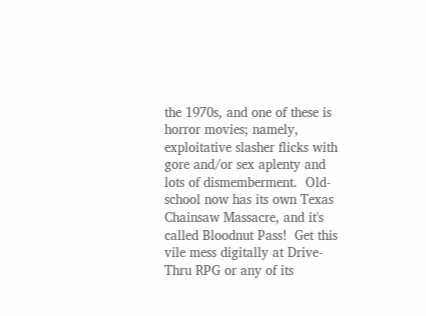the 1970s, and one of these is horror movies; namely, exploitative slasher flicks with gore and/or sex aplenty and lots of dismemberment.  Old-school now has its own Texas Chainsaw Massacre, and it's called Bloodnut Pass!  Get this vile mess digitally at Drive-Thru RPG or any of its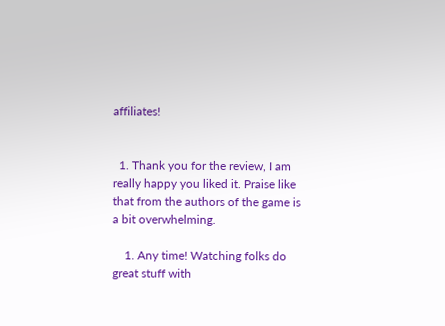affiliates!


  1. Thank you for the review, I am really happy you liked it. Praise like that from the authors of the game is a bit overwhelming.

    1. Any time! Watching folks do great stuff with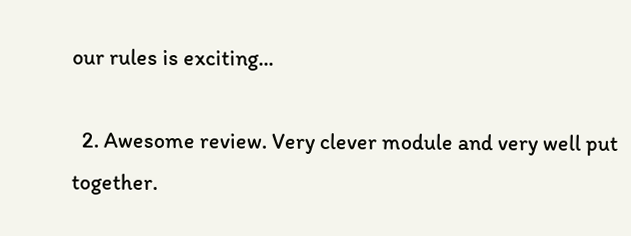our rules is exciting...

  2. Awesome review. Very clever module and very well put together.